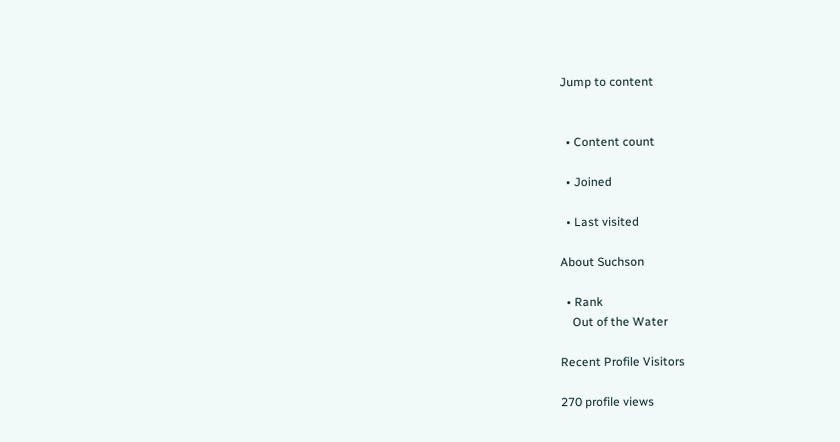Jump to content


  • Content count

  • Joined

  • Last visited

About Suchson

  • Rank
    Out of the Water

Recent Profile Visitors

270 profile views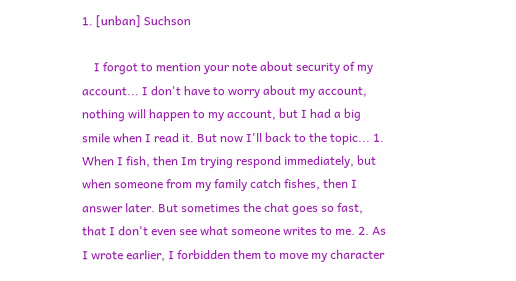1. [unban] Suchson

    I forgot to mention your note about security of my account... I don't have to worry about my account, nothing will happen to my account, but I had a big smile when I read it. But now I'll back to the topic... 1. When I fish, then Im trying respond immediately, but when someone from my family catch fishes, then I answer later. But sometimes the chat goes so fast, that I don't even see what someone writes to me. 2. As I wrote earlier, I forbidden them to move my character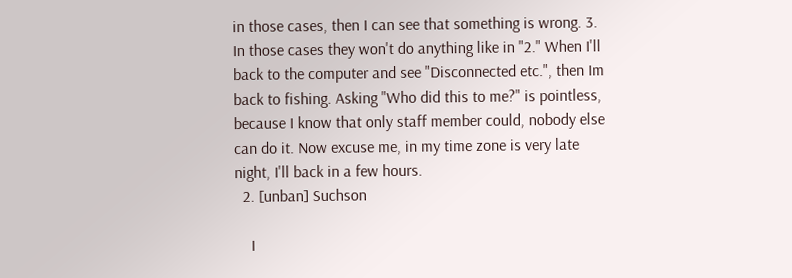in those cases, then I can see that something is wrong. 3. In those cases they won't do anything like in "2." When I'll back to the computer and see "Disconnected etc.", then Im back to fishing. Asking "Who did this to me?" is pointless, because I know that only staff member could, nobody else can do it. Now excuse me, in my time zone is very late night, I'll back in a few hours.
  2. [unban] Suchson

    I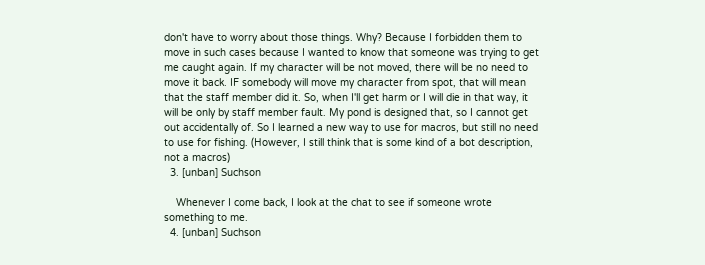don't have to worry about those things. Why? Because I forbidden them to move in such cases because I wanted to know that someone was trying to get me caught again. If my character will be not moved, there will be no need to move it back. IF somebody will move my character from spot, that will mean that the staff member did it. So, when I'll get harm or I will die in that way, it will be only by staff member fault. My pond is designed that, so I cannot get out accidentally of. So I learned a new way to use for macros, but still no need to use for fishing. (However, I still think that is some kind of a bot description, not a macros)
  3. [unban] Suchson

    Whenever I come back, I look at the chat to see if someone wrote something to me.
  4. [unban] Suchson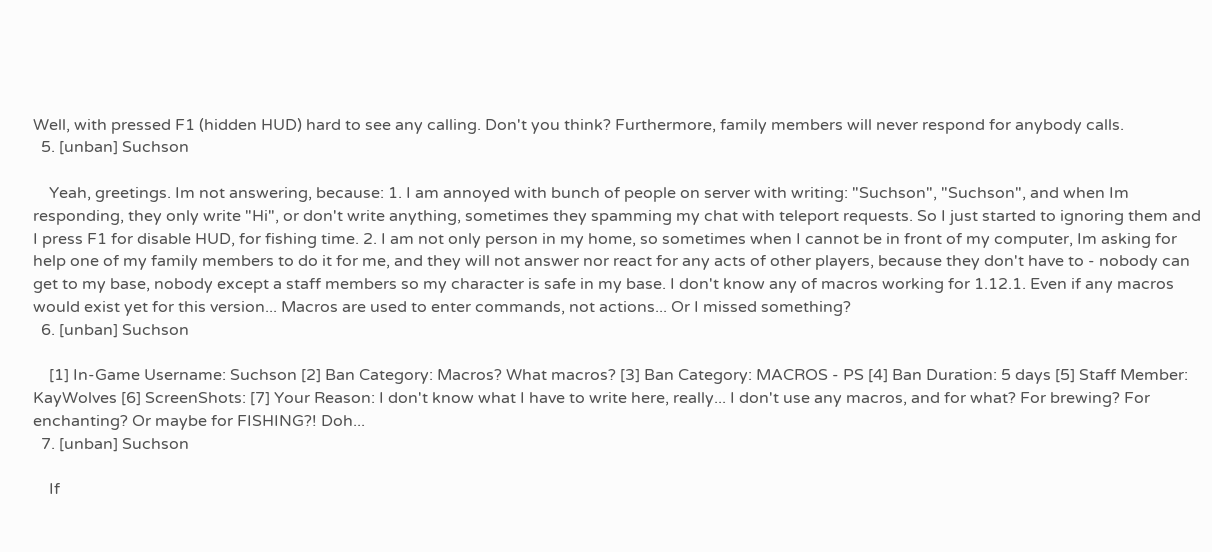Well, with pressed F1 (hidden HUD) hard to see any calling. Don't you think? Furthermore, family members will never respond for anybody calls.
  5. [unban] Suchson

    Yeah, greetings. Im not answering, because: 1. I am annoyed with bunch of people on server with writing: "Suchson", "Suchson", and when Im responding, they only write "Hi", or don't write anything, sometimes they spamming my chat with teleport requests. So I just started to ignoring them and I press F1 for disable HUD, for fishing time. 2. I am not only person in my home, so sometimes when I cannot be in front of my computer, Im asking for help one of my family members to do it for me, and they will not answer nor react for any acts of other players, because they don't have to - nobody can get to my base, nobody except a staff members so my character is safe in my base. I don't know any of macros working for 1.12.1. Even if any macros would exist yet for this version... Macros are used to enter commands, not actions... Or I missed something?
  6. [unban] Suchson

    [1] In-Game Username: Suchson [2] Ban Category: Macros? What macros? [3] Ban Category: MACROS - PS [4] Ban Duration: 5 days [5] Staff Member: KayWolves [6] ScreenShots: [7] Your Reason: I don't know what I have to write here, really... I don't use any macros, and for what? For brewing? For enchanting? Or maybe for FISHING?! Doh...
  7. [unban] Suchson

    If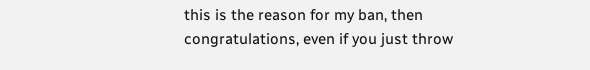this is the reason for my ban, then congratulations, even if you just throw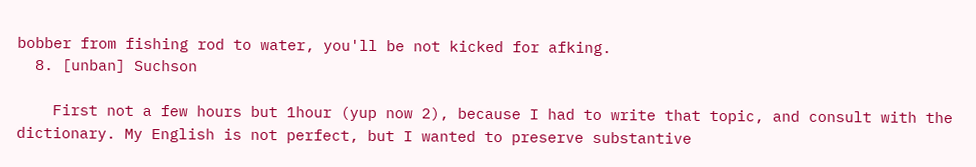bobber from fishing rod to water, you'll be not kicked for afking.
  8. [unban] Suchson

    First not a few hours but 1hour (yup now 2), because I had to write that topic, and consult with the dictionary. My English is not perfect, but I wanted to preserve substantive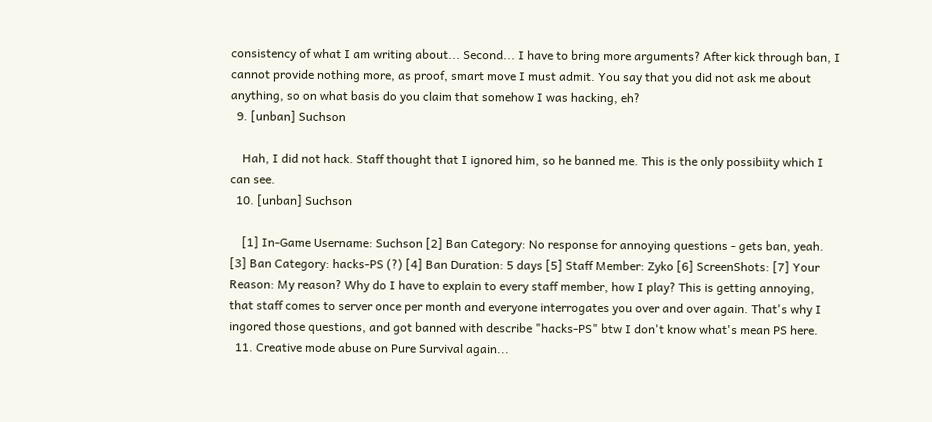consistency of what I am writing about... Second... I have to bring more arguments? After kick through ban, I cannot provide nothing more, as proof, smart move I must admit. You say that you did not ask me about anything, so on what basis do you claim that somehow I was hacking, eh?
  9. [unban] Suchson

    Hah, I did not hack. Staff thought that I ignored him, so he banned me. This is the only possibiity which I can see.
  10. [unban] Suchson

    [1] In-Game Username: Suchson [2] Ban Category: No response for annoying questions - gets ban, yeah. [3] Ban Category: hacks-PS (?) [4] Ban Duration: 5 days [5] Staff Member: Zyko [6] ScreenShots: [7] Your Reason: My reason? Why do I have to explain to every staff member, how I play? This is getting annoying, that staff comes to server once per month and everyone interrogates you over and over again. That's why I ingored those questions, and got banned with describe "hacks-PS" btw I don't know what's mean PS here.
  11. Creative mode abuse on Pure Survival again...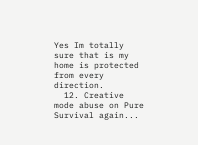Yes Im totally sure that is my home is protected from every direction.
  12. Creative mode abuse on Pure Survival again...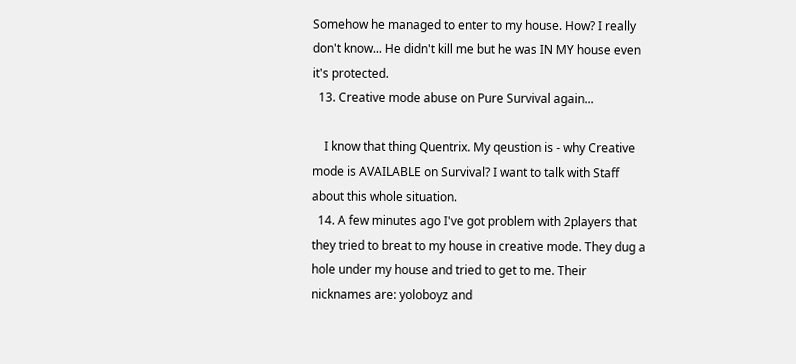Somehow he managed to enter to my house. How? I really don't know... He didn't kill me but he was IN MY house even it's protected.
  13. Creative mode abuse on Pure Survival again...

    I know that thing Quentrix. My qeustion is - why Creative mode is AVAILABLE on Survival? I want to talk with Staff about this whole situation.
  14. A few minutes ago I've got problem with 2players that they tried to breat to my house in creative mode. They dug a hole under my house and tried to get to me. Their nicknames are: yoloboyz and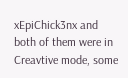xEpiChick3nx and both of them were in Creavtive mode, some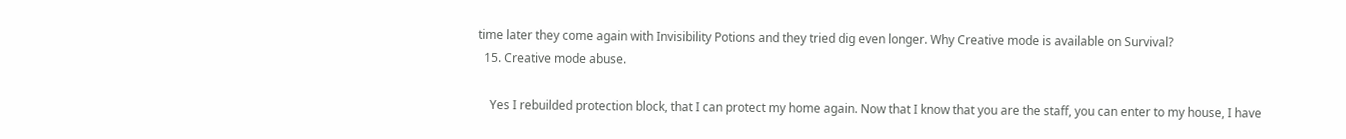time later they come again with Invisibility Potions and they tried dig even longer. Why Creative mode is available on Survival?
  15. Creative mode abuse.

    Yes I rebuilded protection block, that I can protect my home again. Now that I know that you are the staff, you can enter to my house, I have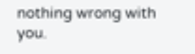nothing wrong with you.